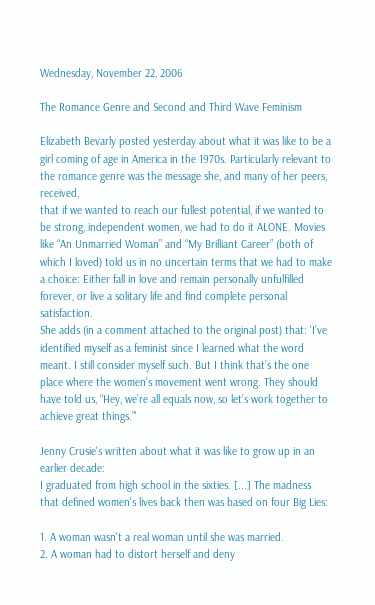Wednesday, November 22, 2006

The Romance Genre and Second and Third Wave Feminism

Elizabeth Bevarly posted yesterday about what it was like to be a girl coming of age in America in the 1970s. Particularly relevant to the romance genre was the message she, and many of her peers, received,
that if we wanted to reach our fullest potential, if we wanted to be strong, independent women, we had to do it ALONE. Movies like “An Unmarried Woman” and “My Brilliant Career” (both of which I loved) told us in no uncertain terms that we had to make a choice: Either fall in love and remain personally unfulfilled forever, or live a solitary life and find complete personal satisfaction.
She adds (in a comment attached to the original post) that: 'I’ve identified myself as a feminist since I learned what the word meant. I still consider myself such. But I think that’s the one place where the women’s movement went wrong. They should have told us, “Hey, we’re all equals now, so let’s work together to achieve great things.”'

Jenny Crusie's written about what it was like to grow up in an earlier decade:
I graduated from high school in the sixties. [...] The madness that defined women's lives back then was based on four Big Lies:

1. A woman wasn't a real woman until she was married.
2. A woman had to distort herself and deny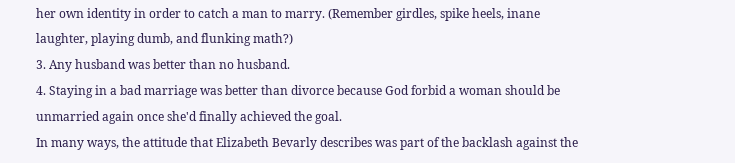her own identity in order to catch a man to marry. (Remember girdles, spike heels, inane laughter, playing dumb, and flunking math?)
3. Any husband was better than no husband.
4. Staying in a bad marriage was better than divorce because God forbid a woman should be unmarried again once she'd finally achieved the goal.
In many ways, the attitude that Elizabeth Bevarly describes was part of the backlash against the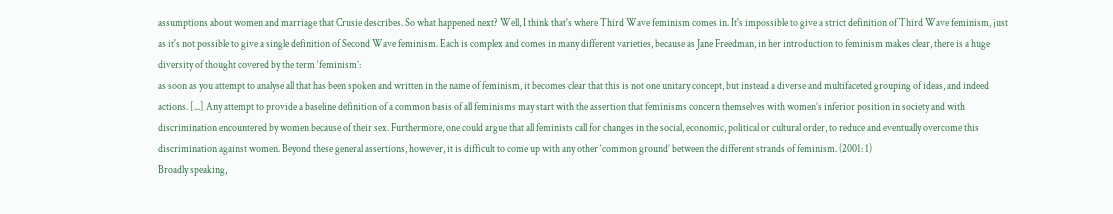assumptions about women and marriage that Crusie describes. So what happened next? Well, I think that's where Third Wave feminism comes in. It's impossible to give a strict definition of Third Wave feminism, just as it's not possible to give a single definition of Second Wave feminism. Each is complex and comes in many different varieties, because as Jane Freedman, in her introduction to feminism makes clear, there is a huge diversity of thought covered by the term ‘feminism’:
as soon as you attempt to analyse all that has been spoken and written in the name of feminism, it becomes clear that this is not one unitary concept, but instead a diverse and multifaceted grouping of ideas, and indeed actions. [...] Any attempt to provide a baseline definition of a common basis of all feminisms may start with the assertion that feminisms concern themselves with women’s inferior position in society and with discrimination encountered by women because of their sex. Furthermore, one could argue that all feminists call for changes in the social, economic, political or cultural order, to reduce and eventually overcome this discrimination against women. Beyond these general assertions, however, it is difficult to come up with any other ‘common ground’ between the different strands of feminism. (2001: 1)
Broadly speaking,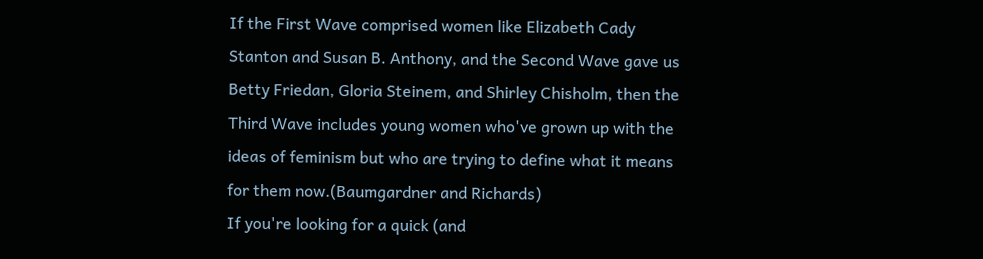If the First Wave comprised women like Elizabeth Cady Stanton and Susan B. Anthony, and the Second Wave gave us Betty Friedan, Gloria Steinem, and Shirley Chisholm, then the Third Wave includes young women who've grown up with the ideas of feminism but who are trying to define what it means for them now.(Baumgardner and Richards)
If you're looking for a quick (and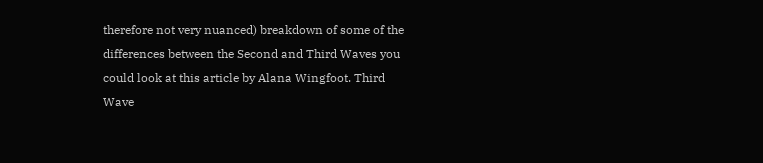therefore not very nuanced) breakdown of some of the differences between the Second and Third Waves you could look at this article by Alana Wingfoot. Third Wave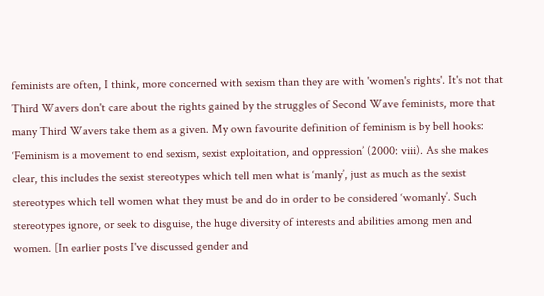feminists are often, I think, more concerned with sexism than they are with 'women's rights'. It's not that Third Wavers don't care about the rights gained by the struggles of Second Wave feminists, more that many Third Wavers take them as a given. My own favourite definition of feminism is by bell hooks: ‘Feminism is a movement to end sexism, sexist exploitation, and oppression’ (2000: viii). As she makes clear, this includes the sexist stereotypes which tell men what is ‘manly’, just as much as the sexist stereotypes which tell women what they must be and do in order to be considered ‘womanly’. Such stereotypes ignore, or seek to disguise, the huge diversity of interests and abilities among men and women. [In earlier posts I've discussed gender and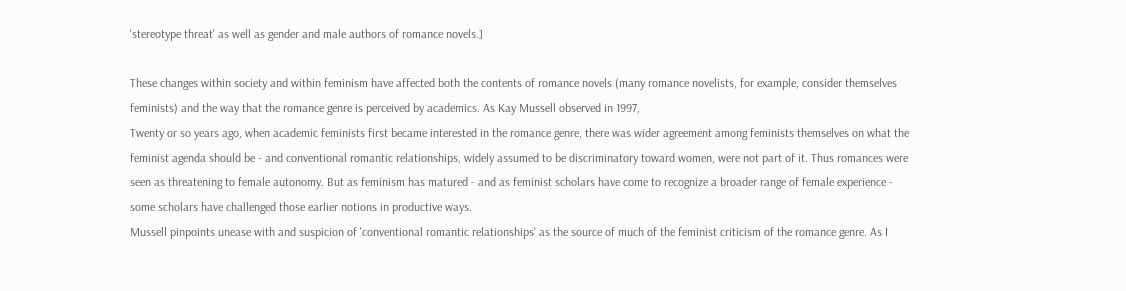'stereotype threat' as well as gender and male authors of romance novels.]

These changes within society and within feminism have affected both the contents of romance novels (many romance novelists, for example, consider themselves feminists) and the way that the romance genre is perceived by academics. As Kay Mussell observed in 1997,
Twenty or so years ago, when academic feminists first became interested in the romance genre, there was wider agreement among feminists themselves on what the feminist agenda should be - and conventional romantic relationships, widely assumed to be discriminatory toward women, were not part of it. Thus romances were seen as threatening to female autonomy. But as feminism has matured - and as feminist scholars have come to recognize a broader range of female experience - some scholars have challenged those earlier notions in productive ways.
Mussell pinpoints unease with and suspicion of 'conventional romantic relationships' as the source of much of the feminist criticism of the romance genre. As I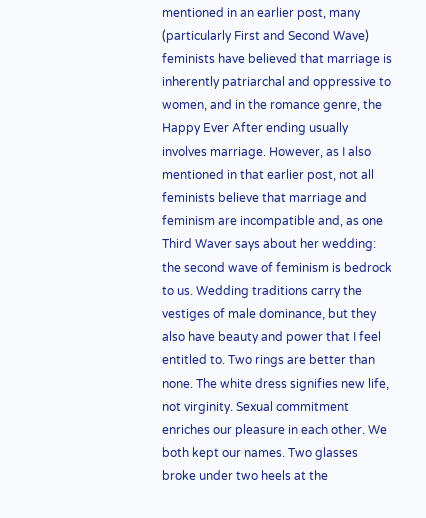mentioned in an earlier post, many (particularly First and Second Wave) feminists have believed that marriage is inherently patriarchal and oppressive to women, and in the romance genre, the Happy Ever After ending usually involves marriage. However, as I also mentioned in that earlier post, not all feminists believe that marriage and feminism are incompatible and, as one Third Waver says about her wedding:
the second wave of feminism is bedrock to us. Wedding traditions carry the vestiges of male dominance, but they also have beauty and power that I feel entitled to. Two rings are better than none. The white dress signifies new life, not virginity. Sexual commitment enriches our pleasure in each other. We both kept our names. Two glasses broke under two heels at the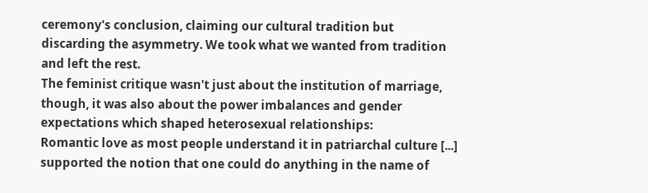ceremony's conclusion, claiming our cultural tradition but discarding the asymmetry. We took what we wanted from tradition and left the rest.
The feminist critique wasn't just about the institution of marriage, though, it was also about the power imbalances and gender expectations which shaped heterosexual relationships:
Romantic love as most people understand it in patriarchal culture [...] supported the notion that one could do anything in the name of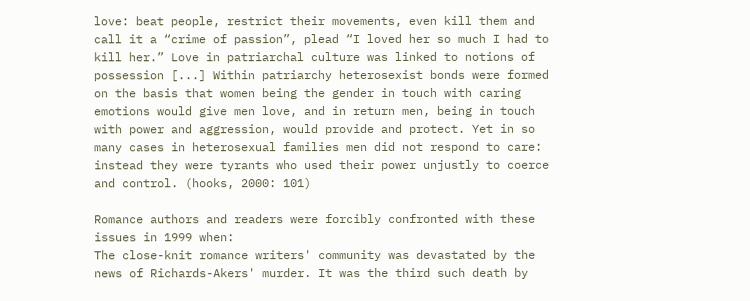love: beat people, restrict their movements, even kill them and call it a “crime of passion”, plead “I loved her so much I had to kill her.” Love in patriarchal culture was linked to notions of possession [...] Within patriarchy heterosexist bonds were formed on the basis that women being the gender in touch with caring emotions would give men love, and in return men, being in touch with power and aggression, would provide and protect. Yet in so many cases in heterosexual families men did not respond to care: instead they were tyrants who used their power unjustly to coerce and control. (hooks, 2000: 101)

Romance authors and readers were forcibly confronted with these issues in 1999 when:
The close-knit romance writers' community was devastated by the news of Richards-Akers' murder. It was the third such death by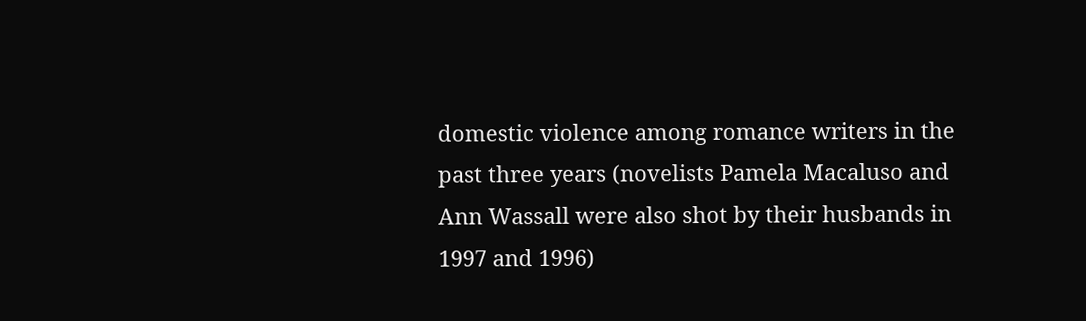domestic violence among romance writers in the past three years (novelists Pamela Macaluso and Ann Wassall were also shot by their husbands in 1997 and 1996)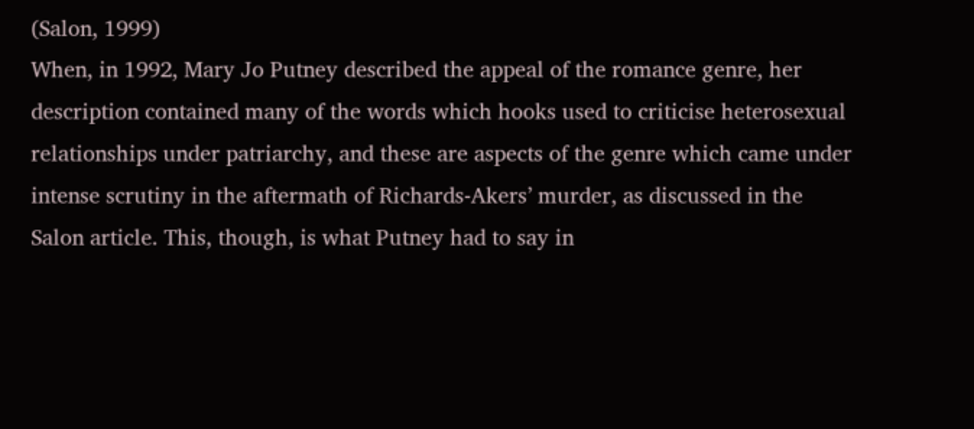(Salon, 1999)
When, in 1992, Mary Jo Putney described the appeal of the romance genre, her description contained many of the words which hooks used to criticise heterosexual relationships under patriarchy, and these are aspects of the genre which came under intense scrutiny in the aftermath of Richards-Akers’ murder, as discussed in the Salon article. This, though, is what Putney had to say in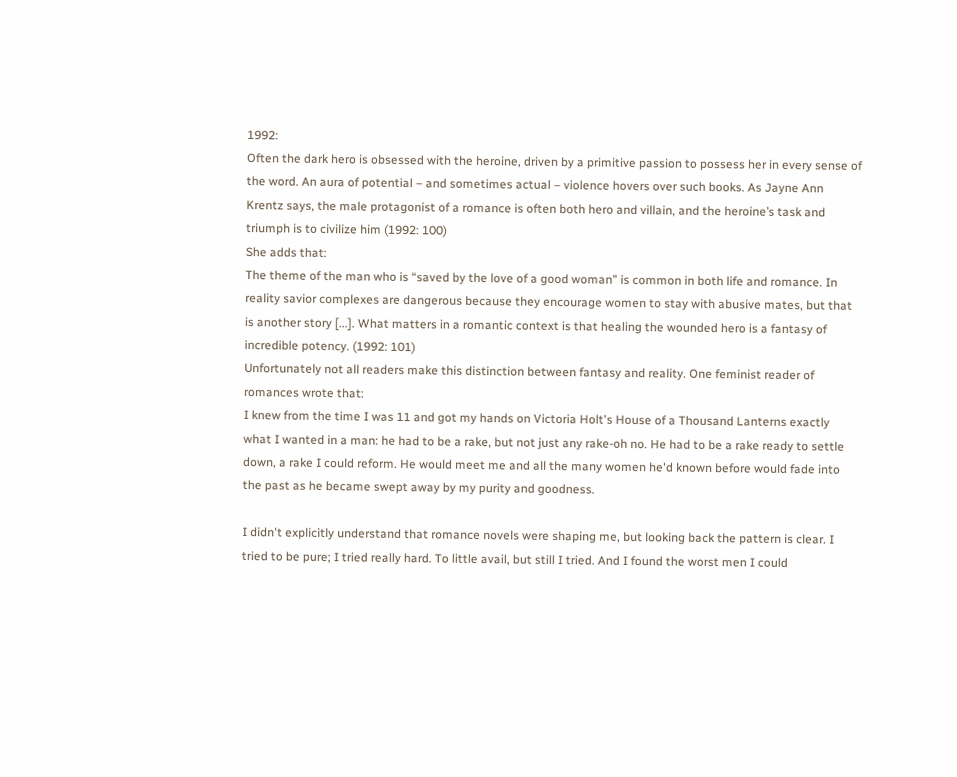1992:
Often the dark hero is obsessed with the heroine, driven by a primitive passion to possess her in every sense of the word. An aura of potential – and sometimes actual – violence hovers over such books. As Jayne Ann Krentz says, the male protagonist of a romance is often both hero and villain, and the heroine’s task and triumph is to civilize him (1992: 100)
She adds that:
The theme of the man who is “saved by the love of a good woman” is common in both life and romance. In reality savior complexes are dangerous because they encourage women to stay with abusive mates, but that is another story [...]. What matters in a romantic context is that healing the wounded hero is a fantasy of incredible potency. (1992: 101)
Unfortunately not all readers make this distinction between fantasy and reality. One feminist reader of romances wrote that:
I knew from the time I was 11 and got my hands on Victoria Holt's House of a Thousand Lanterns exactly what I wanted in a man: he had to be a rake, but not just any rake-oh no. He had to be a rake ready to settle down, a rake I could reform. He would meet me and all the many women he'd known before would fade into the past as he became swept away by my purity and goodness.

I didn't explicitly understand that romance novels were shaping me, but looking back the pattern is clear. I tried to be pure; I tried really hard. To little avail, but still I tried. And I found the worst men I could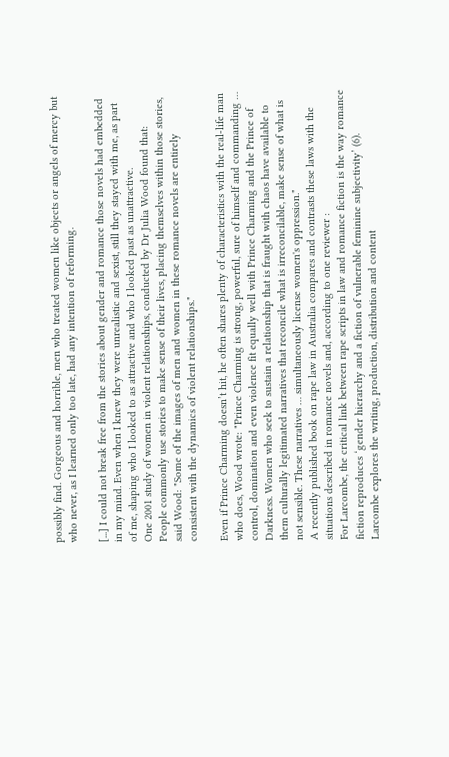possibly find. Gorgeous and horrible, men who treated women like objects or angels of mercy but who never, as I learned only too late, had any intention of reforming.

[...] I could not break free from the stories about gender and romance those novels had embedded in my mind. Even when I knew they were unrealistic and sexist, still they stayed with me, as part of me, shaping who I looked to as attractive and who I looked past as unattractive.
One 2001 study of women in violent relationships, conducted by Dr Julia Wood found that:
People commonly use stories to make sense of their lives, placing themselves within those stories, said Wood: "Some of the images of men and women in these romance novels are entirely consistent with the dynamics of violent relationships."

Even if Prince Charming doesn’t hit, he often shares plenty of characteristics with the real-life man who does, Wood wrote: "Prince Charming is strong, powerful, sure of himself and commanding … control, domination and even violence fit equally well with Prince Charming and the Prince of Darkness. Women who seek to sustain a relationship that is fraught with chaos have available to them culturally legitimated narratives that reconcile what is irreconcilable, make sense of what is not sensible. These narratives … simultaneously license women's oppression."
A recently published book on rape law in Australia compares and contrasts these laws with the situations described in romance novels and, according to one reviewer :
For Larcombe, the critical link between rape scripts in law and romance fiction is the way romance fiction reproduces ‘gender hierarchy and a fiction of vulnerable feminine subjectivity’ (6). Larcombe explores the writing, production, distribution and content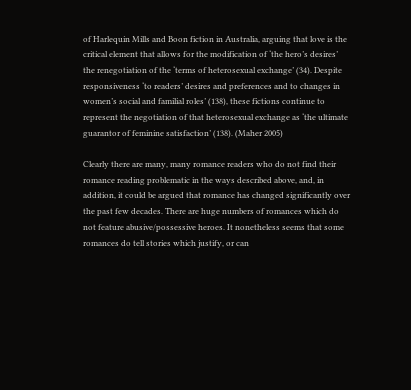of Harlequin Mills and Boon fiction in Australia, arguing that love is the critical element that allows for the modification of ‘the hero’s desires’ the renegotiation of the ‘terms of heterosexual exchange’ (34). Despite responsiveness ‘to readers’ desires and preferences and to changes in women’s social and familial roles’ (138), these fictions continue to represent the negotiation of that heterosexual exchange as ‘the ultimate guarantor of feminine satisfaction’ (138). (Maher 2005)

Clearly there are many, many romance readers who do not find their romance reading problematic in the ways described above, and, in addition, it could be argued that romance has changed significantly over the past few decades. There are huge numbers of romances which do not feature abusive/possessive heroes. It nonetheless seems that some romances do tell stories which justify, or can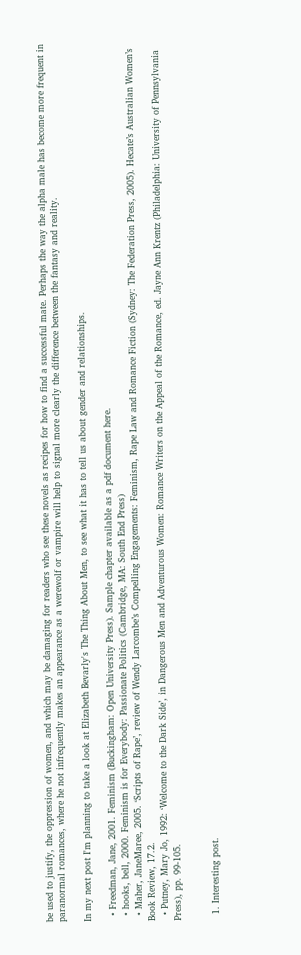be used to justify, the oppression of women, and which may be damaging for readers who see these novels as recipes for how to find a successful mate. Perhaps the way the alpha male has become more frequent in paranormal romances, where he not infrequently makes an appearance as a werewolf or vampire will help to signal more clearly the difference between the fantasy and reality.

In my next post I'm planning to take a look at Elizabeth Bevarly's The Thing About Men, to see what it has to tell us about gender and relationships.

  • Freedman, Jane, 2001. Feminism (Buckingham: Open University Press). Sample chapter available as a pdf document here.
  • hooks, bell, 2000. Feminism is for Everybody: Passionate Politics (Cambridge, MA: South End Press)
  • Maher, JaneMaree, 2005. ‘Scripts of Rape’, review of Wendy Larcombe’s Compelling Engagements: Feminism, Rape Law and Romance Fiction (Sydney: The Federation Press, 2005). Hecate’s Australian Women’s Book Review, 17.2.
  • Putney, Mary Jo, 1992: ‘Welcome to the Dark Side’, in Dangerous Men and Adventurous Women: Romance Writers on the Appeal of the Romance, ed. Jayne Ann Krentz (Philadelphia: University of Pennsylvania Press), pp. 99-105.


  1. Interesting post.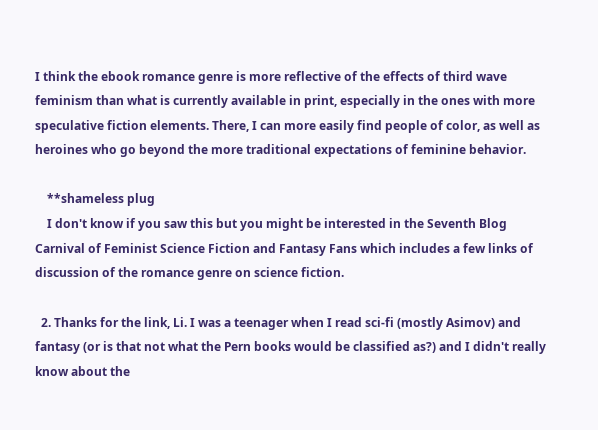I think the ebook romance genre is more reflective of the effects of third wave feminism than what is currently available in print, especially in the ones with more speculative fiction elements. There, I can more easily find people of color, as well as heroines who go beyond the more traditional expectations of feminine behavior.

    **shameless plug
    I don't know if you saw this but you might be interested in the Seventh Blog Carnival of Feminist Science Fiction and Fantasy Fans which includes a few links of discussion of the romance genre on science fiction.

  2. Thanks for the link, Li. I was a teenager when I read sci-fi (mostly Asimov) and fantasy (or is that not what the Pern books would be classified as?) and I didn't really know about the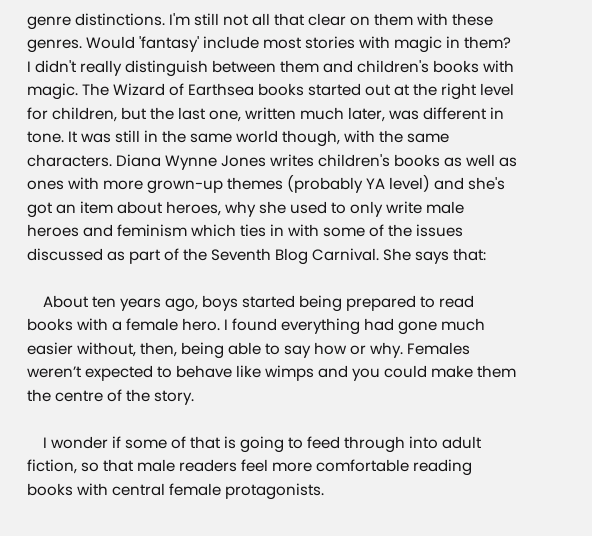genre distinctions. I'm still not all that clear on them with these genres. Would 'fantasy' include most stories with magic in them? I didn't really distinguish between them and children's books with magic. The Wizard of Earthsea books started out at the right level for children, but the last one, written much later, was different in tone. It was still in the same world though, with the same characters. Diana Wynne Jones writes children's books as well as ones with more grown-up themes (probably YA level) and she's got an item about heroes, why she used to only write male heroes and feminism which ties in with some of the issues discussed as part of the Seventh Blog Carnival. She says that:

    About ten years ago, boys started being prepared to read books with a female hero. I found everything had gone much easier without, then, being able to say how or why. Females weren’t expected to behave like wimps and you could make them the centre of the story.

    I wonder if some of that is going to feed through into adult fiction, so that male readers feel more comfortable reading books with central female protagonists.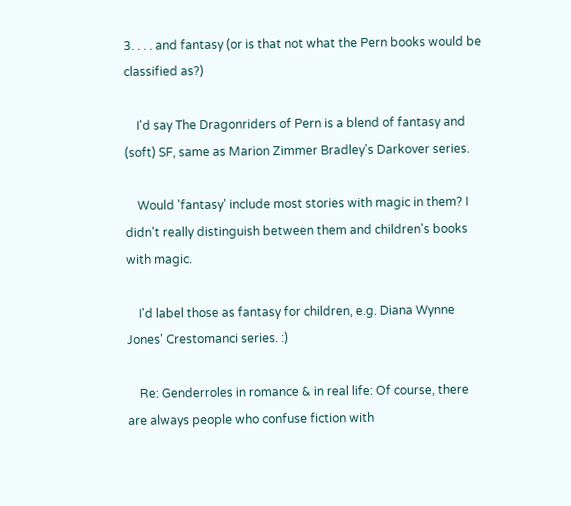3. . . . and fantasy (or is that not what the Pern books would be classified as?)

    I'd say The Dragonriders of Pern is a blend of fantasy and (soft) SF, same as Marion Zimmer Bradley's Darkover series.

    Would 'fantasy' include most stories with magic in them? I didn't really distinguish between them and children's books with magic.

    I'd label those as fantasy for children, e.g. Diana Wynne Jones' Crestomanci series. :)

    Re: Genderroles in romance & in real life: Of course, there are always people who confuse fiction with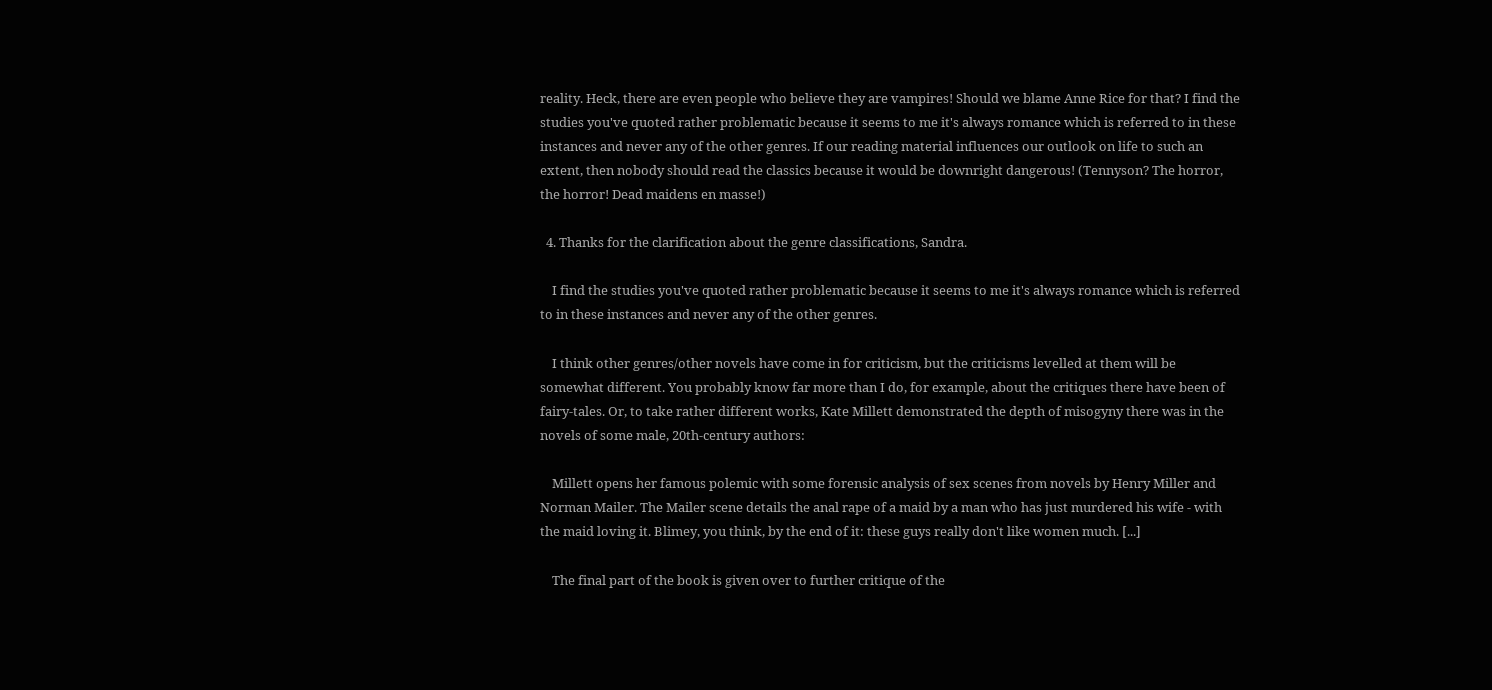reality. Heck, there are even people who believe they are vampires! Should we blame Anne Rice for that? I find the studies you've quoted rather problematic because it seems to me it's always romance which is referred to in these instances and never any of the other genres. If our reading material influences our outlook on life to such an extent, then nobody should read the classics because it would be downright dangerous! (Tennyson? The horror, the horror! Dead maidens en masse!)

  4. Thanks for the clarification about the genre classifications, Sandra.

    I find the studies you've quoted rather problematic because it seems to me it's always romance which is referred to in these instances and never any of the other genres.

    I think other genres/other novels have come in for criticism, but the criticisms levelled at them will be somewhat different. You probably know far more than I do, for example, about the critiques there have been of fairy-tales. Or, to take rather different works, Kate Millett demonstrated the depth of misogyny there was in the novels of some male, 20th-century authors:

    Millett opens her famous polemic with some forensic analysis of sex scenes from novels by Henry Miller and Norman Mailer. The Mailer scene details the anal rape of a maid by a man who has just murdered his wife - with the maid loving it. Blimey, you think, by the end of it: these guys really don't like women much. [...]

    The final part of the book is given over to further critique of the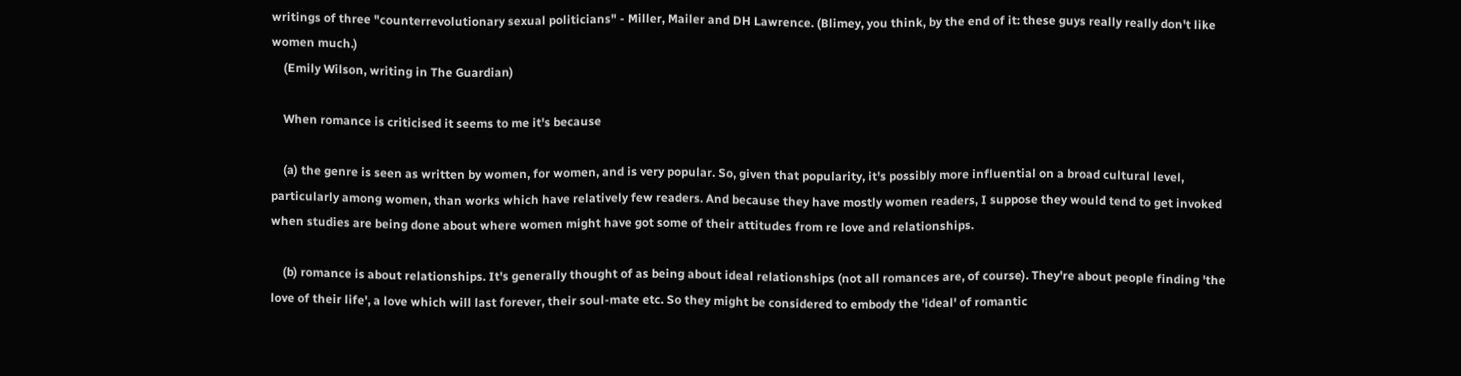writings of three "counterrevolutionary sexual politicians" - Miller, Mailer and DH Lawrence. (Blimey, you think, by the end of it: these guys really really don't like women much.)
    (Emily Wilson, writing in The Guardian)

    When romance is criticised it seems to me it's because

    (a) the genre is seen as written by women, for women, and is very popular. So, given that popularity, it's possibly more influential on a broad cultural level, particularly among women, than works which have relatively few readers. And because they have mostly women readers, I suppose they would tend to get invoked when studies are being done about where women might have got some of their attitudes from re love and relationships.

    (b) romance is about relationships. It's generally thought of as being about ideal relationships (not all romances are, of course). They're about people finding 'the love of their life', a love which will last forever, their soul-mate etc. So they might be considered to embody the 'ideal' of romantic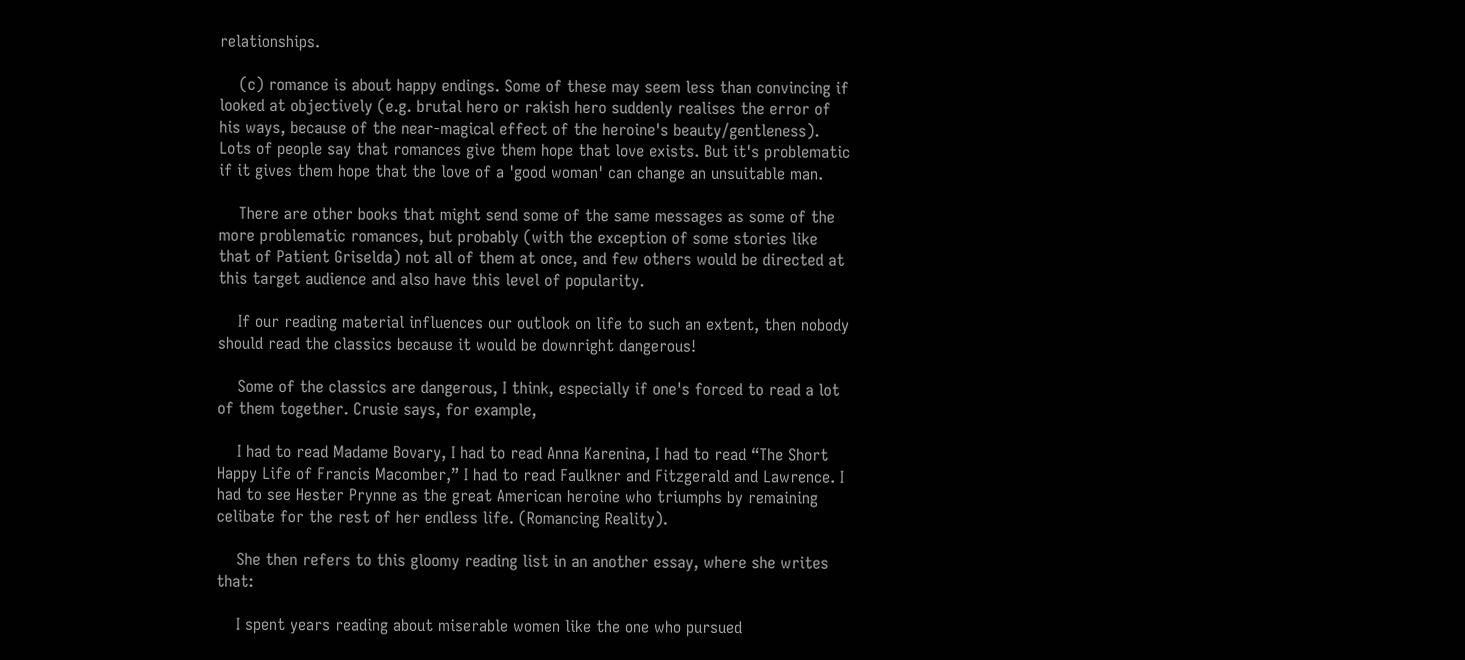relationships.

    (c) romance is about happy endings. Some of these may seem less than convincing if looked at objectively (e.g. brutal hero or rakish hero suddenly realises the error of his ways, because of the near-magical effect of the heroine's beauty/gentleness). Lots of people say that romances give them hope that love exists. But it's problematic if it gives them hope that the love of a 'good woman' can change an unsuitable man.

    There are other books that might send some of the same messages as some of the more problematic romances, but probably (with the exception of some stories like that of Patient Griselda) not all of them at once, and few others would be directed at this target audience and also have this level of popularity.

    If our reading material influences our outlook on life to such an extent, then nobody should read the classics because it would be downright dangerous!

    Some of the classics are dangerous, I think, especially if one's forced to read a lot of them together. Crusie says, for example,

    I had to read Madame Bovary, I had to read Anna Karenina, I had to read “The Short Happy Life of Francis Macomber,” I had to read Faulkner and Fitzgerald and Lawrence. I had to see Hester Prynne as the great American heroine who triumphs by remaining celibate for the rest of her endless life. (Romancing Reality).

    She then refers to this gloomy reading list in an another essay, where she writes that:

    I spent years reading about miserable women like the one who pursued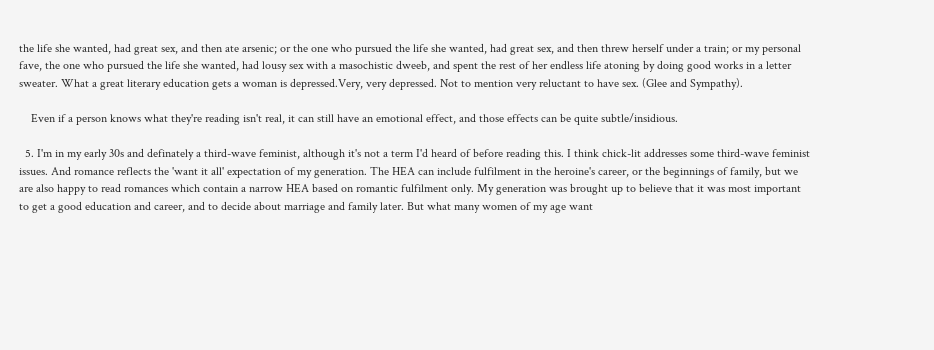the life she wanted, had great sex, and then ate arsenic; or the one who pursued the life she wanted, had great sex, and then threw herself under a train; or my personal fave, the one who pursued the life she wanted, had lousy sex with a masochistic dweeb, and spent the rest of her endless life atoning by doing good works in a letter sweater. What a great literary education gets a woman is depressed.Very, very depressed. Not to mention very reluctant to have sex. (Glee and Sympathy).

    Even if a person knows what they're reading isn't real, it can still have an emotional effect, and those effects can be quite subtle/insidious.

  5. I'm in my early 30s and definately a third-wave feminist, although it's not a term I'd heard of before reading this. I think chick-lit addresses some third-wave feminist issues. And romance reflects the 'want it all' expectation of my generation. The HEA can include fulfilment in the heroine's career, or the beginnings of family, but we are also happy to read romances which contain a narrow HEA based on romantic fulfilment only. My generation was brought up to believe that it was most important to get a good education and career, and to decide about marriage and family later. But what many women of my age want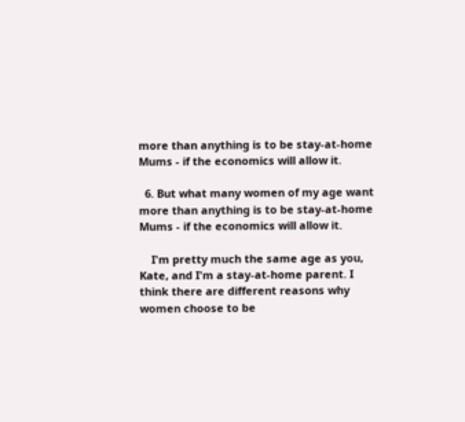more than anything is to be stay-at-home Mums - if the economics will allow it.

  6. But what many women of my age want more than anything is to be stay-at-home Mums - if the economics will allow it.

    I'm pretty much the same age as you, Kate, and I'm a stay-at-home parent. I think there are different reasons why women choose to be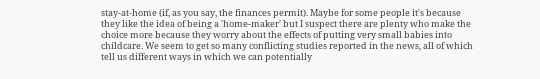stay-at-home (if, as you say, the finances permit). Maybe for some people it's because they like the idea of being a 'home-maker' but I suspect there are plenty who make the choice more because they worry about the effects of putting very small babies into childcare. We seem to get so many conflicting studies reported in the news, all of which tell us different ways in which we can potentially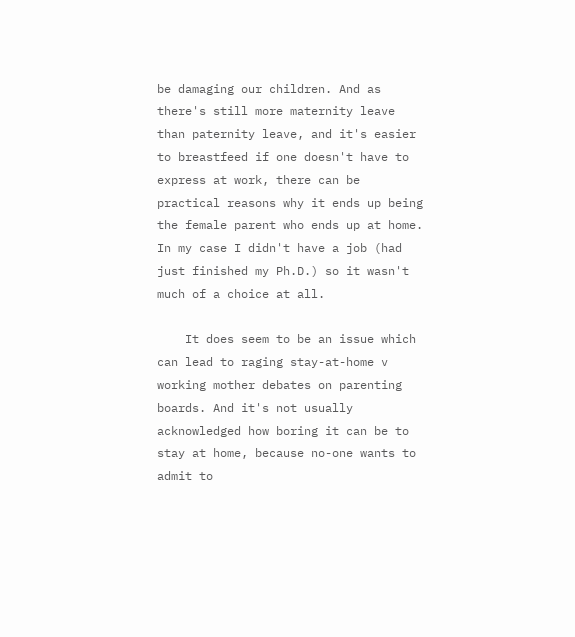be damaging our children. And as there's still more maternity leave than paternity leave, and it's easier to breastfeed if one doesn't have to express at work, there can be practical reasons why it ends up being the female parent who ends up at home. In my case I didn't have a job (had just finished my Ph.D.) so it wasn't much of a choice at all.

    It does seem to be an issue which can lead to raging stay-at-home v working mother debates on parenting boards. And it's not usually acknowledged how boring it can be to stay at home, because no-one wants to admit to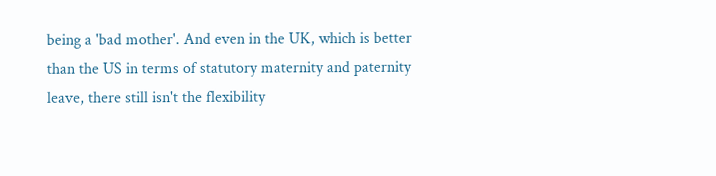being a 'bad mother'. And even in the UK, which is better than the US in terms of statutory maternity and paternity leave, there still isn't the flexibility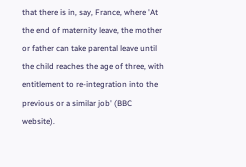that there is in, say, France, where 'At the end of maternity leave, the mother or father can take parental leave until the child reaches the age of three, with entitlement to re-integration into the previous or a similar job' (BBC website).